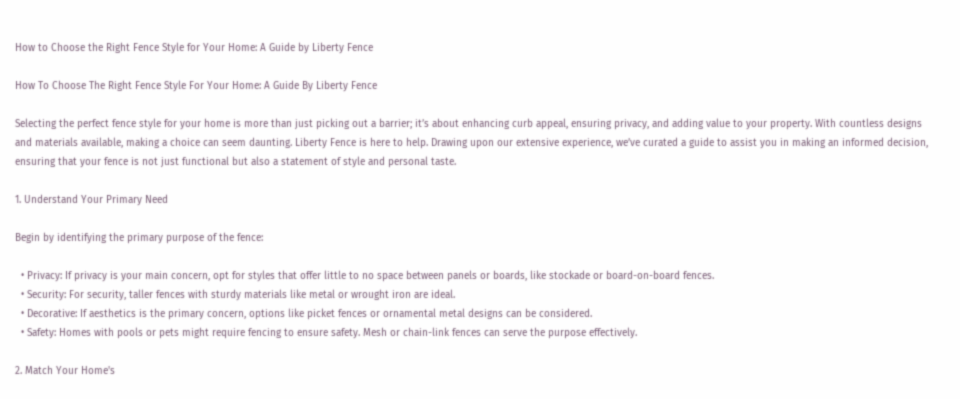How to Choose the Right Fence Style for Your Home: A Guide by Liberty Fence

How To Choose The Right Fence Style For Your Home: A Guide By Liberty Fence

Selecting the perfect fence style for your home is more than just picking out a barrier; it’s about enhancing curb appeal, ensuring privacy, and adding value to your property. With countless designs and materials available, making a choice can seem daunting. Liberty Fence is here to help. Drawing upon our extensive experience, we’ve curated a guide to assist you in making an informed decision, ensuring that your fence is not just functional but also a statement of style and personal taste.

1. Understand Your Primary Need

Begin by identifying the primary purpose of the fence:

  • Privacy: If privacy is your main concern, opt for styles that offer little to no space between panels or boards, like stockade or board-on-board fences.
  • Security: For security, taller fences with sturdy materials like metal or wrought iron are ideal.
  • Decorative: If aesthetics is the primary concern, options like picket fences or ornamental metal designs can be considered.
  • Safety: Homes with pools or pets might require fencing to ensure safety. Mesh or chain-link fences can serve the purpose effectively.

2. Match Your Home's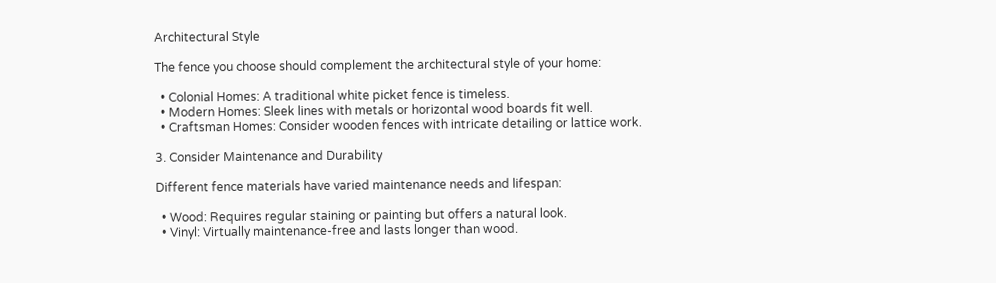Architectural Style

The fence you choose should complement the architectural style of your home:

  • Colonial Homes: A traditional white picket fence is timeless.
  • Modern Homes: Sleek lines with metals or horizontal wood boards fit well.
  • Craftsman Homes: Consider wooden fences with intricate detailing or lattice work.

3. Consider Maintenance and Durability

Different fence materials have varied maintenance needs and lifespan:

  • Wood: Requires regular staining or painting but offers a natural look.
  • Vinyl: Virtually maintenance-free and lasts longer than wood.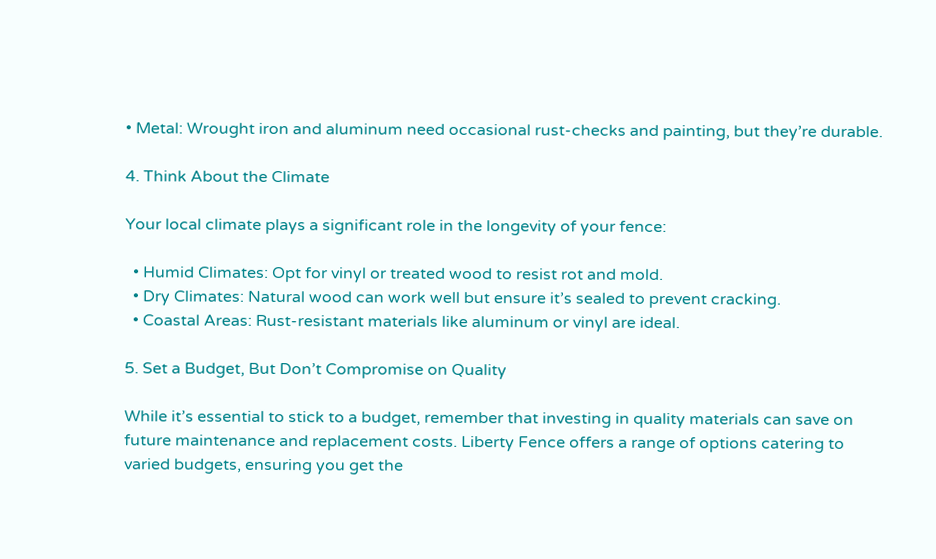• Metal: Wrought iron and aluminum need occasional rust-checks and painting, but they’re durable.

4. Think About the Climate

Your local climate plays a significant role in the longevity of your fence:

  • Humid Climates: Opt for vinyl or treated wood to resist rot and mold.
  • Dry Climates: Natural wood can work well but ensure it’s sealed to prevent cracking.
  • Coastal Areas: Rust-resistant materials like aluminum or vinyl are ideal.

5. Set a Budget, But Don’t Compromise on Quality

While it’s essential to stick to a budget, remember that investing in quality materials can save on future maintenance and replacement costs. Liberty Fence offers a range of options catering to varied budgets, ensuring you get the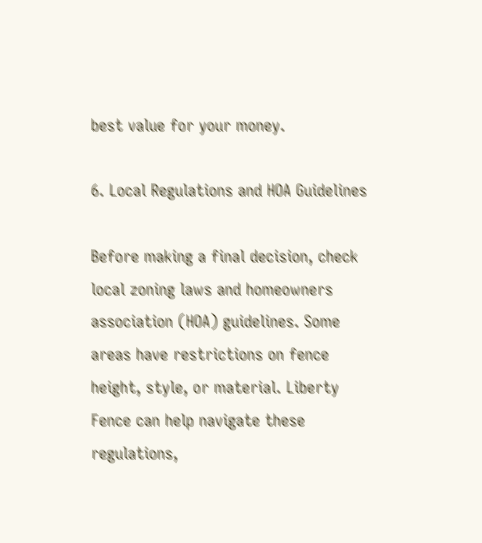best value for your money.

6. Local Regulations and HOA Guidelines

Before making a final decision, check local zoning laws and homeowners association (HOA) guidelines. Some areas have restrictions on fence height, style, or material. Liberty Fence can help navigate these regulations,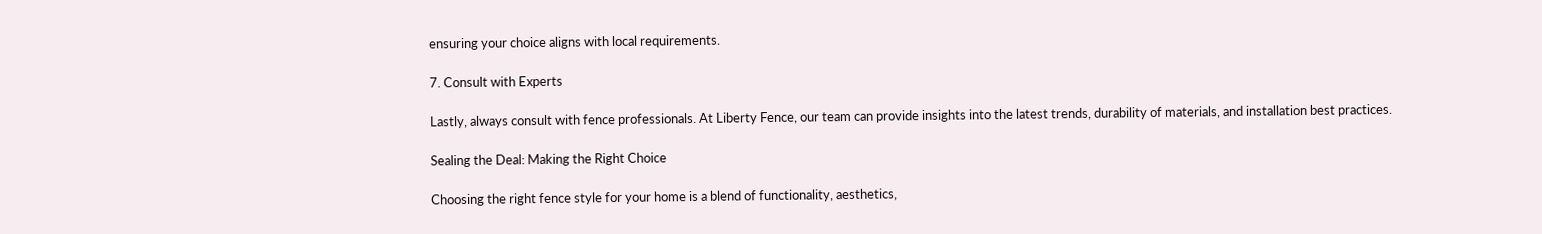ensuring your choice aligns with local requirements.

7. Consult with Experts

Lastly, always consult with fence professionals. At Liberty Fence, our team can provide insights into the latest trends, durability of materials, and installation best practices.

Sealing the Deal: Making the Right Choice

Choosing the right fence style for your home is a blend of functionality, aesthetics,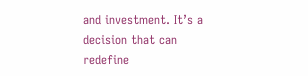and investment. It’s a decision that can redefine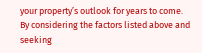your property’s outlook for years to come. By considering the factors listed above and seeking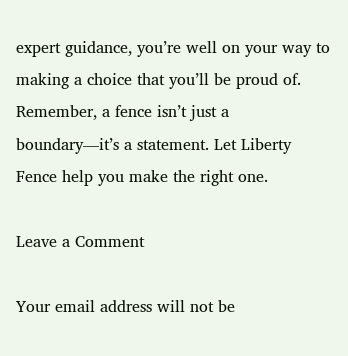expert guidance, you’re well on your way to making a choice that you’ll be proud of. Remember, a fence isn’t just a boundary—it’s a statement. Let Liberty Fence help you make the right one.

Leave a Comment

Your email address will not be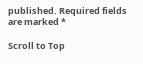published. Required fields are marked *

Scroll to Top